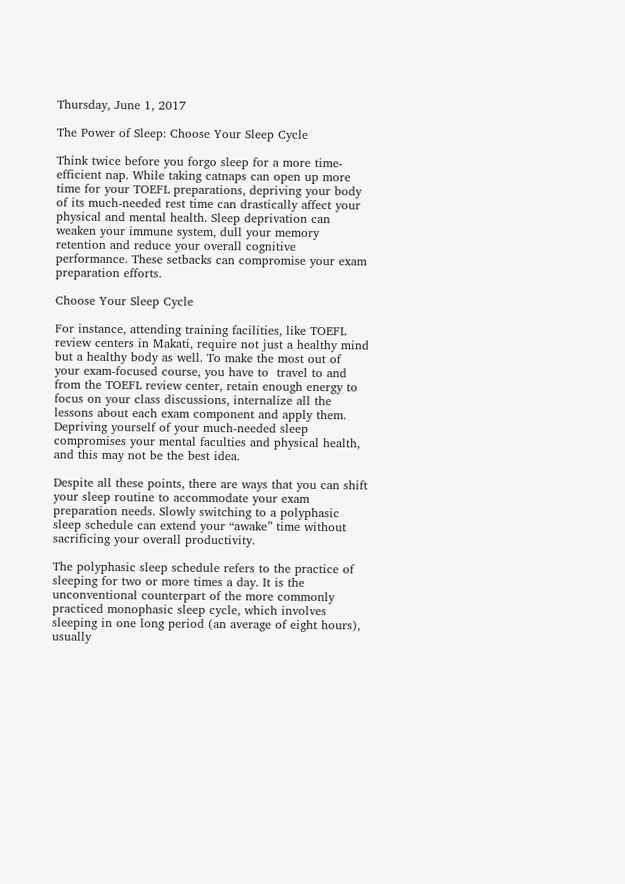Thursday, June 1, 2017

The Power of Sleep: Choose Your Sleep Cycle

Think twice before you forgo sleep for a more time-efficient nap. While taking catnaps can open up more time for your TOEFL preparations, depriving your body of its much-needed rest time can drastically affect your physical and mental health. Sleep deprivation can weaken your immune system, dull your memory retention and reduce your overall cognitive performance. These setbacks can compromise your exam preparation efforts.

Choose Your Sleep Cycle

For instance, attending training facilities, like TOEFL review centers in Makati, require not just a healthy mind but a healthy body as well. To make the most out of your exam-focused course, you have to  travel to and from the TOEFL review center, retain enough energy to focus on your class discussions, internalize all the lessons about each exam component and apply them. Depriving yourself of your much-needed sleep compromises your mental faculties and physical health, and this may not be the best idea.

Despite all these points, there are ways that you can shift your sleep routine to accommodate your exam preparation needs. Slowly switching to a polyphasic sleep schedule can extend your “awake” time without sacrificing your overall productivity.

The polyphasic sleep schedule refers to the practice of sleeping for two or more times a day. It is the unconventional counterpart of the more commonly practiced monophasic sleep cycle, which involves sleeping in one long period (an average of eight hours),  usually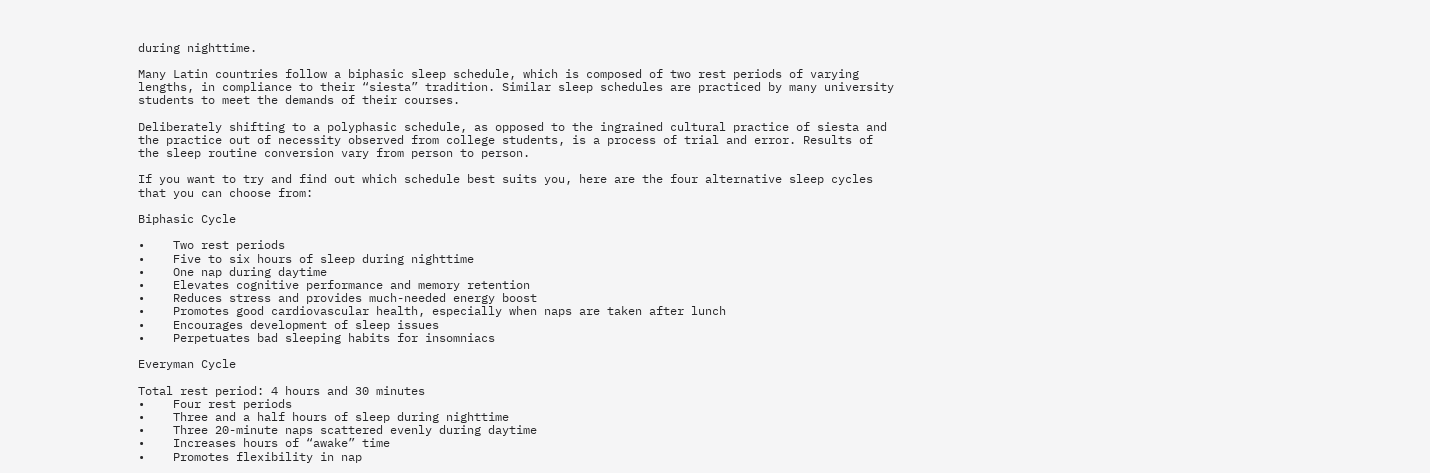during nighttime.

Many Latin countries follow a biphasic sleep schedule, which is composed of two rest periods of varying lengths, in compliance to their “siesta” tradition. Similar sleep schedules are practiced by many university students to meet the demands of their courses.

Deliberately shifting to a polyphasic schedule, as opposed to the ingrained cultural practice of siesta and the practice out of necessity observed from college students, is a process of trial and error. Results of the sleep routine conversion vary from person to person.

If you want to try and find out which schedule best suits you, here are the four alternative sleep cycles that you can choose from:

Biphasic Cycle

•    Two rest periods
•    Five to six hours of sleep during nighttime
•    One nap during daytime
•    Elevates cognitive performance and memory retention
•    Reduces stress and provides much-needed energy boost
•    Promotes good cardiovascular health, especially when naps are taken after lunch
•    Encourages development of sleep issues
•    Perpetuates bad sleeping habits for insomniacs

Everyman Cycle

Total rest period: 4 hours and 30 minutes
•    Four rest periods
•    Three and a half hours of sleep during nighttime
•    Three 20-minute naps scattered evenly during daytime
•    Increases hours of “awake” time
•    Promotes flexibility in nap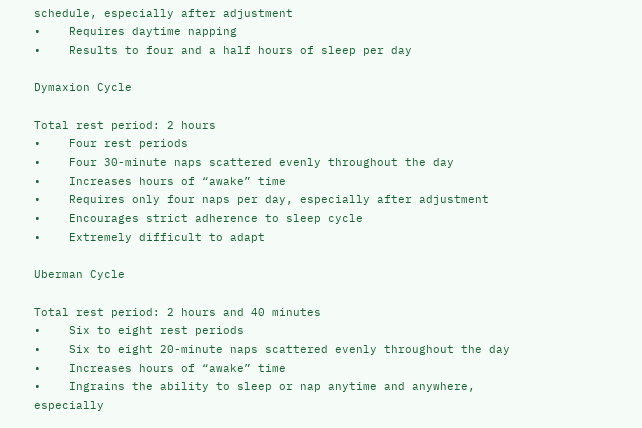schedule, especially after adjustment
•    Requires daytime napping
•    Results to four and a half hours of sleep per day

Dymaxion Cycle

Total rest period: 2 hours
•    Four rest periods
•    Four 30-minute naps scattered evenly throughout the day
•    Increases hours of “awake” time
•    Requires only four naps per day, especially after adjustment
•    Encourages strict adherence to sleep cycle
•    Extremely difficult to adapt

Uberman Cycle

Total rest period: 2 hours and 40 minutes
•    Six to eight rest periods
•    Six to eight 20-minute naps scattered evenly throughout the day
•    Increases hours of “awake” time
•    Ingrains the ability to sleep or nap anytime and anywhere, especially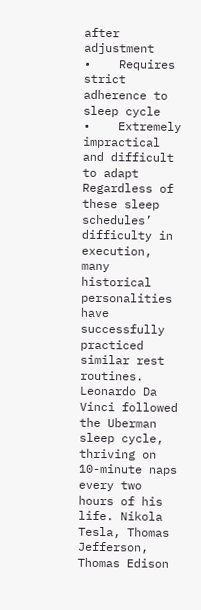after adjustment
•    Requires strict adherence to sleep cycle
•    Extremely impractical and difficult to adapt
Regardless of these sleep schedules’ difficulty in execution, many historical personalities have successfully practiced similar rest routines. Leonardo Da Vinci followed the Uberman sleep cycle, thriving on 10-minute naps every two hours of his life. Nikola Tesla, Thomas Jefferson, Thomas Edison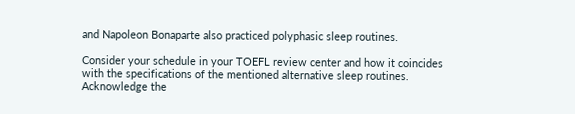and Napoleon Bonaparte also practiced polyphasic sleep routines.

Consider your schedule in your TOEFL review center and how it coincides with the specifications of the mentioned alternative sleep routines. Acknowledge the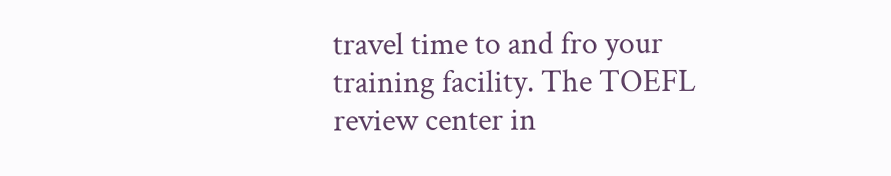travel time to and fro your training facility. The TOEFL review center in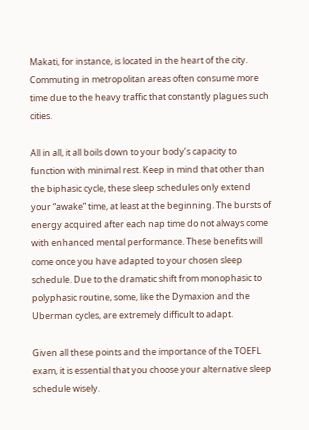Makati, for instance, is located in the heart of the city. Commuting in metropolitan areas often consume more time due to the heavy traffic that constantly plagues such cities.

All in all, it all boils down to your body’s capacity to function with minimal rest. Keep in mind that other than the biphasic cycle, these sleep schedules only extend your “awake” time, at least at the beginning. The bursts of energy acquired after each nap time do not always come with enhanced mental performance. These benefits will come once you have adapted to your chosen sleep schedule. Due to the dramatic shift from monophasic to polyphasic routine, some, like the Dymaxion and the Uberman cycles, are extremely difficult to adapt.

Given all these points and the importance of the TOEFL exam, it is essential that you choose your alternative sleep schedule wisely.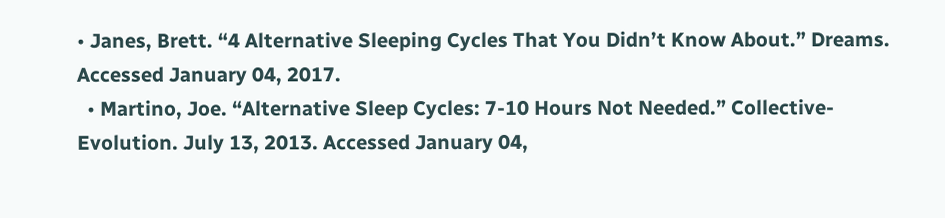• Janes, Brett. “4 Alternative Sleeping Cycles That You Didn’t Know About.” Dreams. Accessed January 04, 2017.
  • Martino, Joe. “Alternative Sleep Cycles: 7-10 Hours Not Needed.” Collective-Evolution. July 13, 2013. Accessed January 04,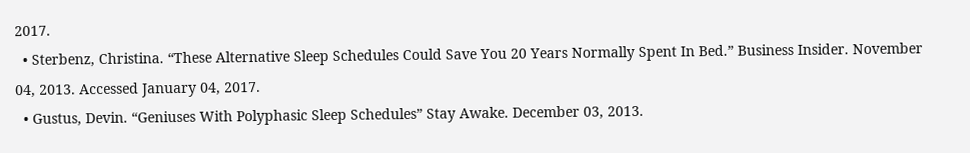2017.
  • Sterbenz, Christina. “These Alternative Sleep Schedules Could Save You 20 Years Normally Spent In Bed.” Business Insider. November 04, 2013. Accessed January 04, 2017.
  • Gustus, Devin. “Geniuses With Polyphasic Sleep Schedules” Stay Awake. December 03, 2013.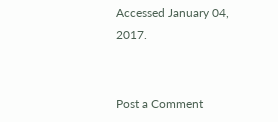Accessed January 04, 2017.


Post a Comment